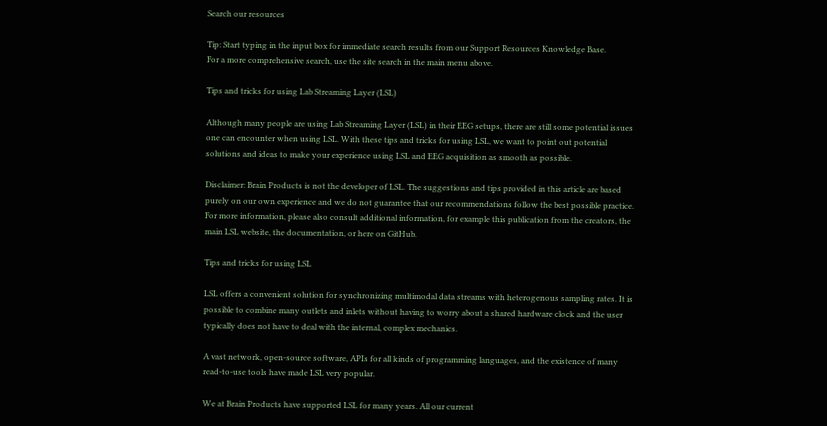Search our resources

Tip: Start typing in the input box for immediate search results from our Support Resources Knowledge Base.
For a more comprehensive search, use the site search in the main menu above.

Tips and tricks for using Lab Streaming Layer (LSL)

Although many people are using Lab Streaming Layer (LSL) in their EEG setups, there are still some potential issues one can encounter when using LSL. With these tips and tricks for using LSL, we want to point out potential solutions and ideas to make your experience using LSL and EEG acquisition as smooth as possible.

Disclaimer: Brain Products is not the developer of LSL. The suggestions and tips provided in this article are based purely on our own experience and we do not guarantee that our recommendations follow the best possible practice. For more information, please also consult additional information, for example this publication from the creators, the main LSL website, the documentation, or here on GitHub.

Tips and tricks for using LSL

LSL offers a convenient solution for synchronizing multimodal data streams with heterogenous sampling rates. It is possible to combine many outlets and inlets without having to worry about a shared hardware clock and the user typically does not have to deal with the internal, complex mechanics.

A vast network, open-source software, APIs for all kinds of programming languages, and the existence of many read-to-use tools have made LSL very popular.

We at Brain Products have supported LSL for many years. All our current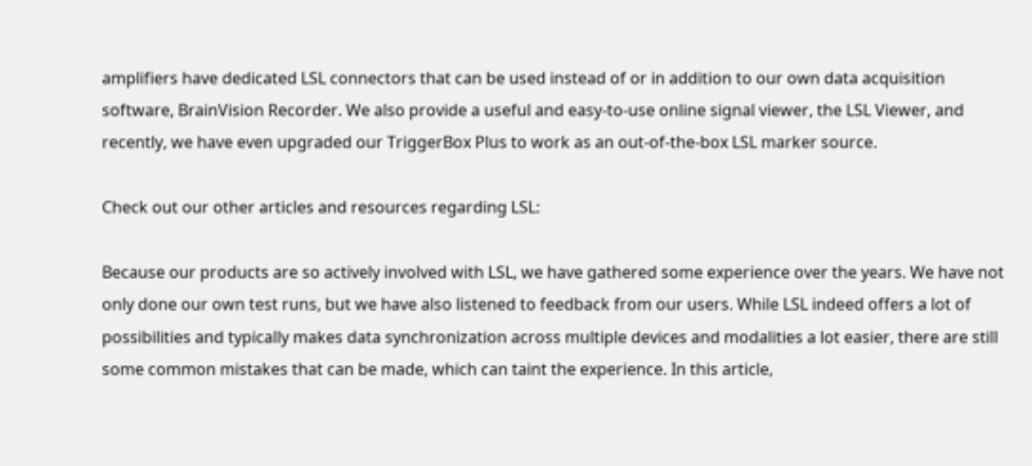amplifiers have dedicated LSL connectors that can be used instead of or in addition to our own data acquisition software, BrainVision Recorder. We also provide a useful and easy-to-use online signal viewer, the LSL Viewer, and recently, we have even upgraded our TriggerBox Plus to work as an out-of-the-box LSL marker source.

Check out our other articles and resources regarding LSL:

Because our products are so actively involved with LSL, we have gathered some experience over the years. We have not only done our own test runs, but we have also listened to feedback from our users. While LSL indeed offers a lot of possibilities and typically makes data synchronization across multiple devices and modalities a lot easier, there are still some common mistakes that can be made, which can taint the experience. In this article,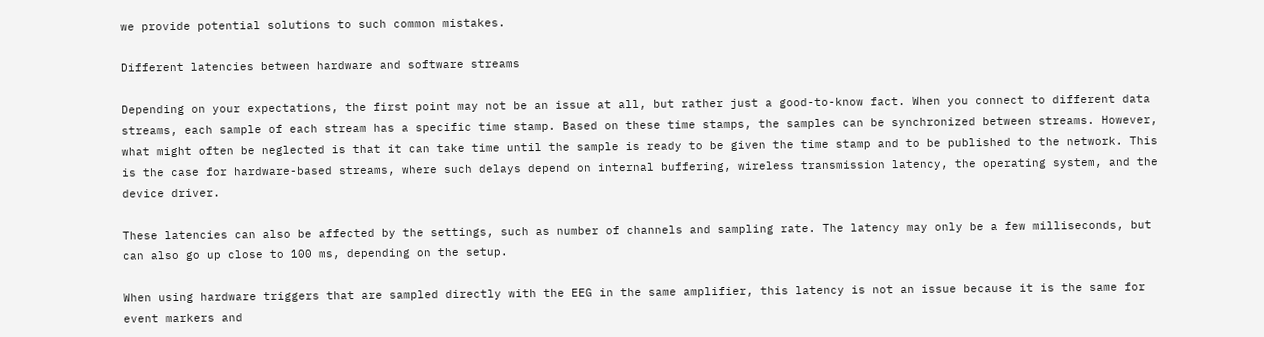we provide potential solutions to such common mistakes.

Different latencies between hardware and software streams

Depending on your expectations, the first point may not be an issue at all, but rather just a good-to-know fact. When you connect to different data streams, each sample of each stream has a specific time stamp. Based on these time stamps, the samples can be synchronized between streams. However, what might often be neglected is that it can take time until the sample is ready to be given the time stamp and to be published to the network. This is the case for hardware-based streams, where such delays depend on internal buffering, wireless transmission latency, the operating system, and the device driver.

These latencies can also be affected by the settings, such as number of channels and sampling rate. The latency may only be a few milliseconds, but can also go up close to 100 ms, depending on the setup.

When using hardware triggers that are sampled directly with the EEG in the same amplifier, this latency is not an issue because it is the same for event markers and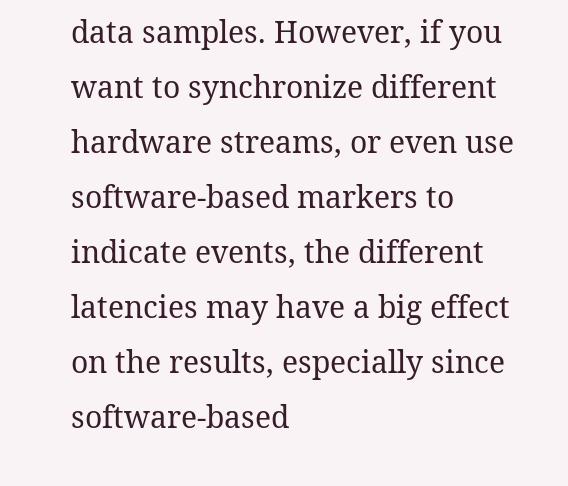data samples. However, if you want to synchronize different hardware streams, or even use software-based markers to indicate events, the different latencies may have a big effect on the results, especially since software-based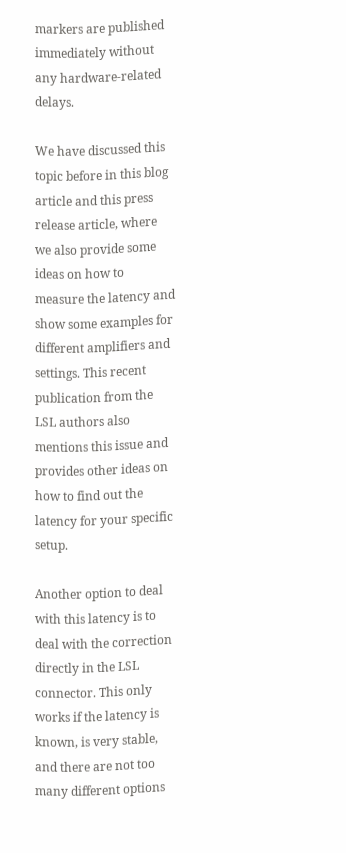markers are published immediately without any hardware-related delays.

We have discussed this topic before in this blog article and this press release article, where we also provide some ideas on how to measure the latency and show some examples for different amplifiers and settings. This recent publication from the LSL authors also mentions this issue and provides other ideas on how to find out the latency for your specific setup.

Another option to deal with this latency is to deal with the correction directly in the LSL connector. This only works if the latency is known, is very stable, and there are not too many different options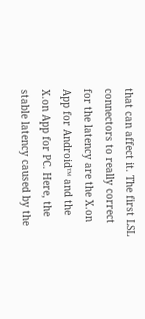that can affect it. The first LSL connectors to really correct for the latency are the X.on App for Android™ and the X.on App for PC. Here, the stable latency caused by the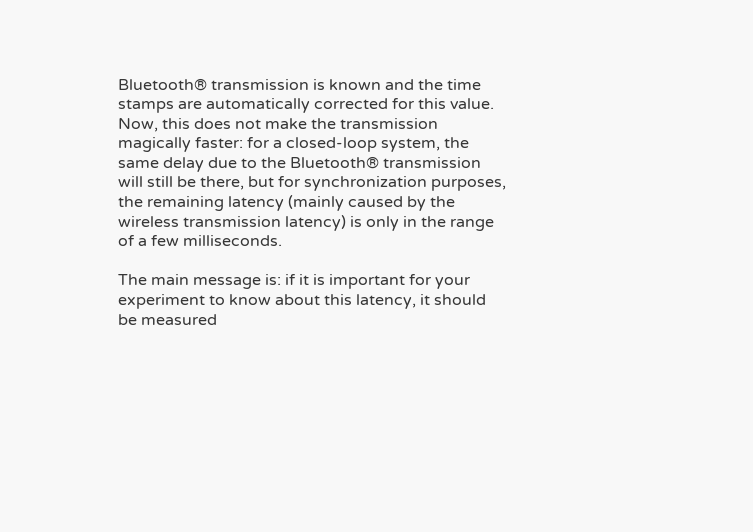Bluetooth® transmission is known and the time stamps are automatically corrected for this value. Now, this does not make the transmission magically faster: for a closed-loop system, the same delay due to the Bluetooth® transmission will still be there, but for synchronization purposes, the remaining latency (mainly caused by the wireless transmission latency) is only in the range of a few milliseconds.

The main message is: if it is important for your experiment to know about this latency, it should be measured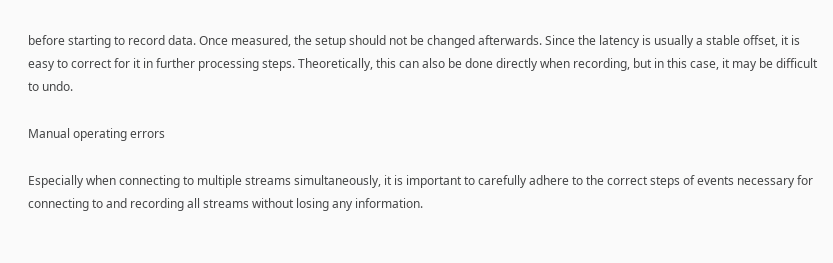before starting to record data. Once measured, the setup should not be changed afterwards. Since the latency is usually a stable offset, it is easy to correct for it in further processing steps. Theoretically, this can also be done directly when recording, but in this case, it may be difficult to undo.

Manual operating errors

Especially when connecting to multiple streams simultaneously, it is important to carefully adhere to the correct steps of events necessary for connecting to and recording all streams without losing any information.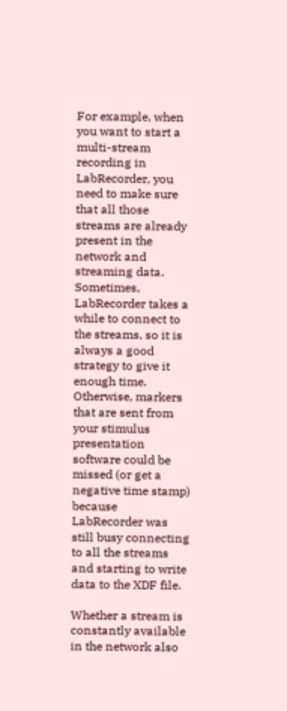For example, when you want to start a multi-stream recording in LabRecorder, you need to make sure that all those streams are already present in the network and streaming data. Sometimes, LabRecorder takes a while to connect to the streams, so it is always a good strategy to give it enough time. Otherwise, markers that are sent from your stimulus presentation software could be missed (or get a negative time stamp) because LabRecorder was still busy connecting to all the streams and starting to write data to the XDF file.

Whether a stream is constantly available in the network also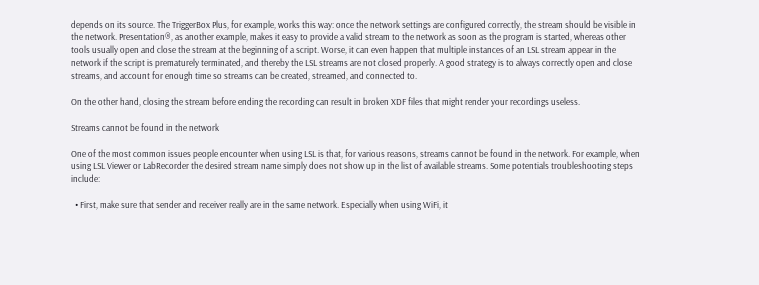depends on its source. The TriggerBox Plus, for example, works this way: once the network settings are configured correctly, the stream should be visible in the network. Presentation®, as another example, makes it easy to provide a valid stream to the network as soon as the program is started, whereas other tools usually open and close the stream at the beginning of a script. Worse, it can even happen that multiple instances of an LSL stream appear in the network if the script is prematurely terminated, and thereby the LSL streams are not closed properly. A good strategy is to always correctly open and close streams, and account for enough time so streams can be created, streamed, and connected to.

On the other hand, closing the stream before ending the recording can result in broken XDF files that might render your recordings useless.

Streams cannot be found in the network

One of the most common issues people encounter when using LSL is that, for various reasons, streams cannot be found in the network. For example, when using LSL Viewer or LabRecorder the desired stream name simply does not show up in the list of available streams. Some potentials troubleshooting steps include:

  • First, make sure that sender and receiver really are in the same network. Especially when using WiFi, it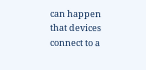can happen that devices connect to a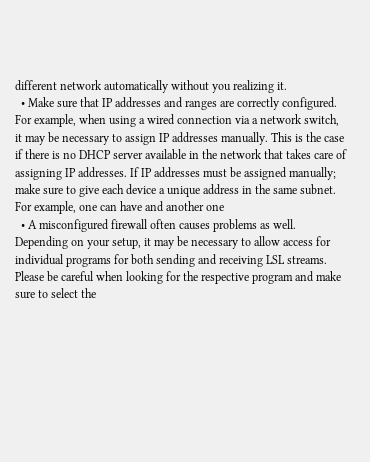different network automatically without you realizing it.
  • Make sure that IP addresses and ranges are correctly configured. For example, when using a wired connection via a network switch, it may be necessary to assign IP addresses manually. This is the case if there is no DHCP server available in the network that takes care of assigning IP addresses. If IP addresses must be assigned manually; make sure to give each device a unique address in the same subnet. For example, one can have and another one
  • A misconfigured firewall often causes problems as well. Depending on your setup, it may be necessary to allow access for individual programs for both sending and receiving LSL streams. Please be careful when looking for the respective program and make sure to select the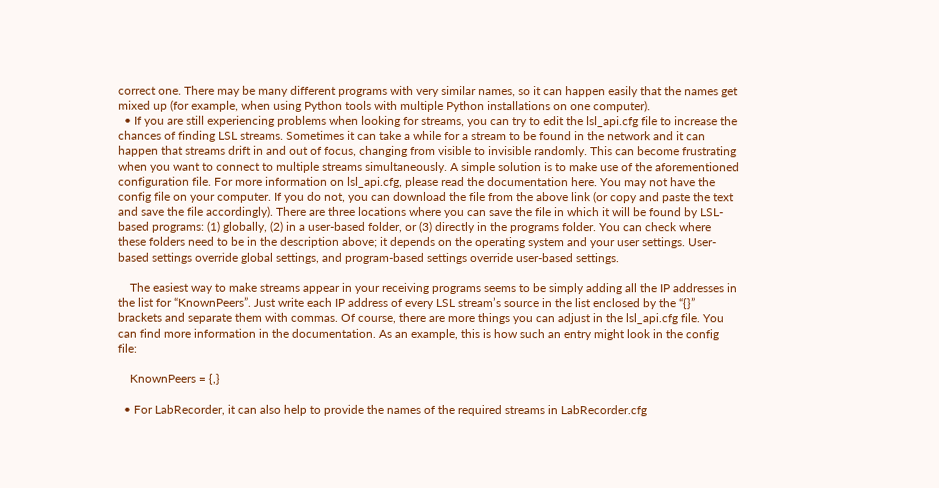correct one. There may be many different programs with very similar names, so it can happen easily that the names get mixed up (for example, when using Python tools with multiple Python installations on one computer).
  • If you are still experiencing problems when looking for streams, you can try to edit the lsl_api.cfg file to increase the chances of finding LSL streams. Sometimes it can take a while for a stream to be found in the network and it can happen that streams drift in and out of focus, changing from visible to invisible randomly. This can become frustrating when you want to connect to multiple streams simultaneously. A simple solution is to make use of the aforementioned configuration file. For more information on lsl_api.cfg, please read the documentation here. You may not have the config file on your computer. If you do not, you can download the file from the above link (or copy and paste the text and save the file accordingly). There are three locations where you can save the file in which it will be found by LSL-based programs: (1) globally, (2) in a user-based folder, or (3) directly in the programs folder. You can check where these folders need to be in the description above; it depends on the operating system and your user settings. User-based settings override global settings, and program-based settings override user-based settings.

    The easiest way to make streams appear in your receiving programs seems to be simply adding all the IP addresses in the list for “KnownPeers”. Just write each IP address of every LSL stream’s source in the list enclosed by the “{}” brackets and separate them with commas. Of course, there are more things you can adjust in the lsl_api.cfg file. You can find more information in the documentation. As an example, this is how such an entry might look in the config file:

    KnownPeers = {,}

  • For LabRecorder, it can also help to provide the names of the required streams in LabRecorder.cfg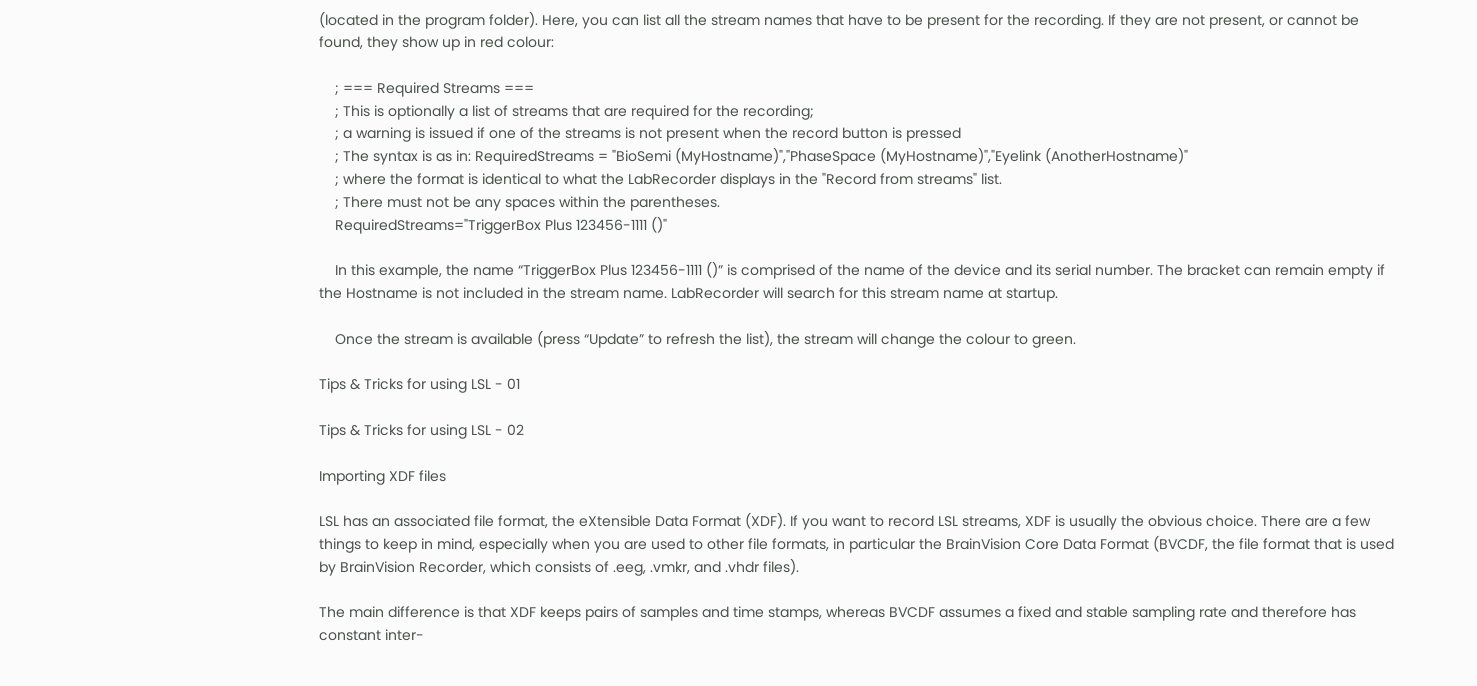(located in the program folder). Here, you can list all the stream names that have to be present for the recording. If they are not present, or cannot be found, they show up in red colour:

    ; === Required Streams ===
    ; This is optionally a list of streams that are required for the recording;
    ; a warning is issued if one of the streams is not present when the record button is pressed
    ; The syntax is as in: RequiredStreams = "BioSemi (MyHostname)","PhaseSpace (MyHostname)","Eyelink (AnotherHostname)"
    ; where the format is identical to what the LabRecorder displays in the "Record from streams" list.
    ; There must not be any spaces within the parentheses.
    RequiredStreams="TriggerBox Plus 123456-1111 ()"

    In this example, the name “TriggerBox Plus 123456-1111 ()” is comprised of the name of the device and its serial number. The bracket can remain empty if the Hostname is not included in the stream name. LabRecorder will search for this stream name at startup.

    Once the stream is available (press “Update” to refresh the list), the stream will change the colour to green.

Tips & Tricks for using LSL - 01

Tips & Tricks for using LSL - 02

Importing XDF files

LSL has an associated file format, the eXtensible Data Format (XDF). If you want to record LSL streams, XDF is usually the obvious choice. There are a few things to keep in mind, especially when you are used to other file formats, in particular the BrainVision Core Data Format (BVCDF, the file format that is used by BrainVision Recorder, which consists of .eeg, .vmkr, and .vhdr files).

The main difference is that XDF keeps pairs of samples and time stamps, whereas BVCDF assumes a fixed and stable sampling rate and therefore has constant inter-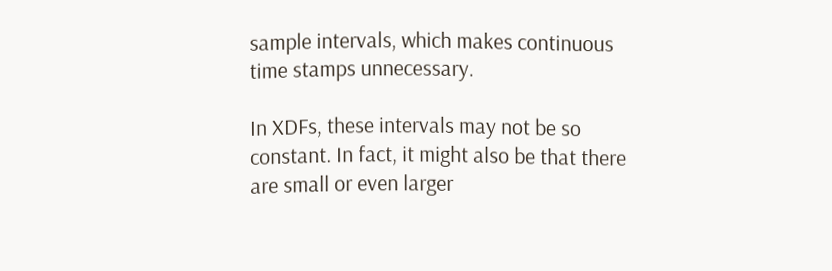sample intervals, which makes continuous time stamps unnecessary.

In XDFs, these intervals may not be so constant. In fact, it might also be that there are small or even larger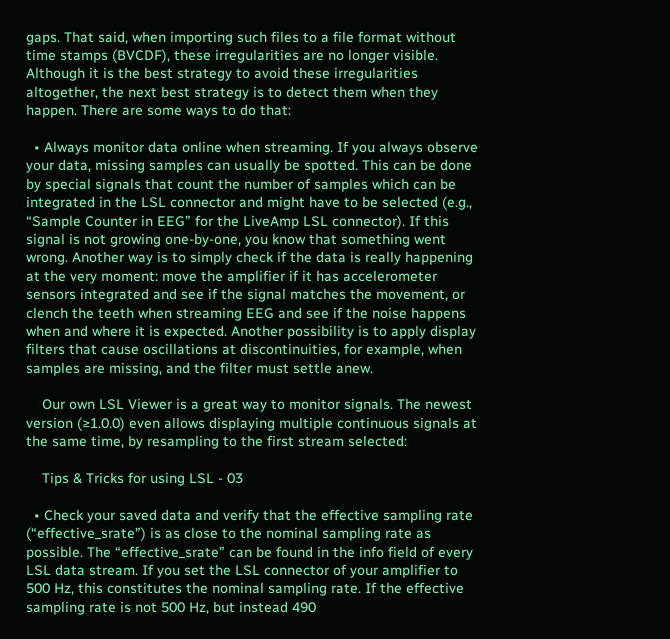gaps. That said, when importing such files to a file format without time stamps (BVCDF), these irregularities are no longer visible. Although it is the best strategy to avoid these irregularities altogether, the next best strategy is to detect them when they happen. There are some ways to do that:

  • Always monitor data online when streaming. If you always observe your data, missing samples can usually be spotted. This can be done by special signals that count the number of samples which can be integrated in the LSL connector and might have to be selected (e.g., “Sample Counter in EEG” for the LiveAmp LSL connector). If this signal is not growing one-by-one, you know that something went wrong. Another way is to simply check if the data is really happening at the very moment: move the amplifier if it has accelerometer sensors integrated and see if the signal matches the movement, or clench the teeth when streaming EEG and see if the noise happens when and where it is expected. Another possibility is to apply display filters that cause oscillations at discontinuities, for example, when samples are missing, and the filter must settle anew.

    Our own LSL Viewer is a great way to monitor signals. The newest version (≥1.0.0) even allows displaying multiple continuous signals at the same time, by resampling to the first stream selected:

    Tips & Tricks for using LSL - 03

  • Check your saved data and verify that the effective sampling rate (“effective_srate”) is as close to the nominal sampling rate as possible. The “effective_srate” can be found in the info field of every LSL data stream. If you set the LSL connector of your amplifier to 500 Hz, this constitutes the nominal sampling rate. If the effective sampling rate is not 500 Hz, but instead 490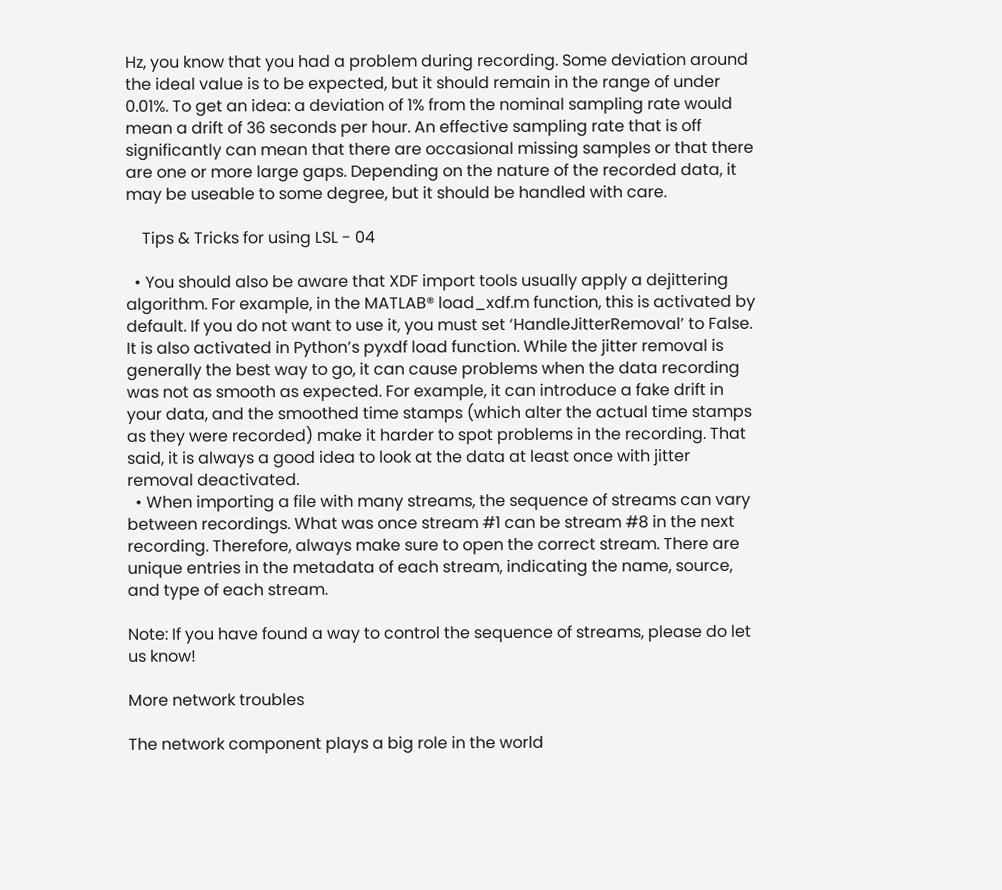Hz, you know that you had a problem during recording. Some deviation around the ideal value is to be expected, but it should remain in the range of under 0.01%. To get an idea: a deviation of 1% from the nominal sampling rate would mean a drift of 36 seconds per hour. An effective sampling rate that is off significantly can mean that there are occasional missing samples or that there are one or more large gaps. Depending on the nature of the recorded data, it may be useable to some degree, but it should be handled with care.

    Tips & Tricks for using LSL - 04

  • You should also be aware that XDF import tools usually apply a dejittering algorithm. For example, in the MATLAB® load_xdf.m function, this is activated by default. If you do not want to use it, you must set ‘HandleJitterRemoval’ to False. It is also activated in Python’s pyxdf load function. While the jitter removal is generally the best way to go, it can cause problems when the data recording was not as smooth as expected. For example, it can introduce a fake drift in your data, and the smoothed time stamps (which alter the actual time stamps as they were recorded) make it harder to spot problems in the recording. That said, it is always a good idea to look at the data at least once with jitter removal deactivated.
  • When importing a file with many streams, the sequence of streams can vary between recordings. What was once stream #1 can be stream #8 in the next recording. Therefore, always make sure to open the correct stream. There are unique entries in the metadata of each stream, indicating the name, source, and type of each stream.

Note: If you have found a way to control the sequence of streams, please do let us know!

More network troubles

The network component plays a big role in the world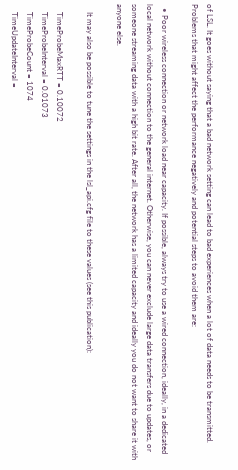of LSL. It goes without saying that a bad network setting can lead to bad experiences when a lot of data needs to be transmitted. Problems that might affect the performance negatively and potential steps to avoid them are:

  • Poor wireless connection or network load near capacity. If possible, always try to use a wired connection, ideally, in a dedicated local network without connection to the general internet. Otherwise, you can never exclude large data transfers due to updates, or someone streaming data with a high bit rate. After all, the network has a limited capacity and ideally you do not want to share it with anyone else.

    It may also be possible to tune the settings in the lsl_api.cfg file to these values (see this publication):

    TimeProbeMaxRTT = 0.10072
    TimeProbeInterval = 0.01073
    TimeProbeCount = 1074
    TimeUpdateInterval =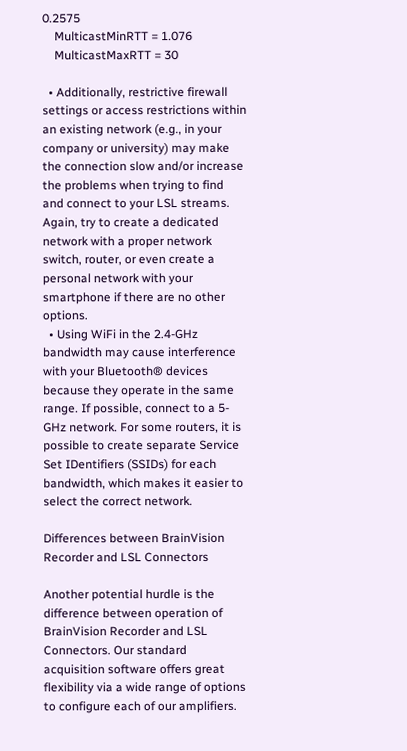0.2575
    MulticastMinRTT = 1.076
    MulticastMaxRTT = 30

  • Additionally, restrictive firewall settings or access restrictions within an existing network (e.g., in your company or university) may make the connection slow and/or increase the problems when trying to find and connect to your LSL streams. Again, try to create a dedicated network with a proper network switch, router, or even create a personal network with your smartphone if there are no other options.
  • Using WiFi in the 2.4-GHz bandwidth may cause interference with your Bluetooth® devices because they operate in the same range. If possible, connect to a 5-GHz network. For some routers, it is possible to create separate Service Set IDentifiers (SSIDs) for each bandwidth, which makes it easier to select the correct network.

Differences between BrainVision Recorder and LSL Connectors

Another potential hurdle is the difference between operation of BrainVision Recorder and LSL Connectors. Our standard acquisition software offers great flexibility via a wide range of options to configure each of our amplifiers.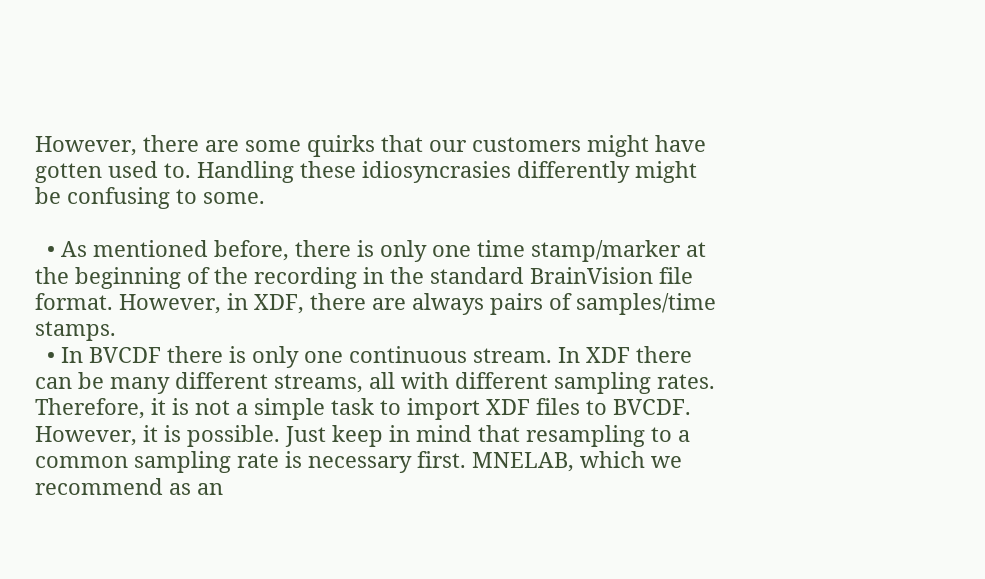However, there are some quirks that our customers might have gotten used to. Handling these idiosyncrasies differently might be confusing to some.

  • As mentioned before, there is only one time stamp/marker at the beginning of the recording in the standard BrainVision file format. However, in XDF, there are always pairs of samples/time stamps.
  • In BVCDF there is only one continuous stream. In XDF there can be many different streams, all with different sampling rates. Therefore, it is not a simple task to import XDF files to BVCDF. However, it is possible. Just keep in mind that resampling to a common sampling rate is necessary first. MNELAB, which we recommend as an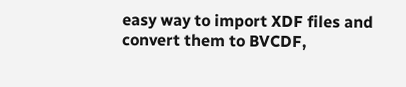easy way to import XDF files and convert them to BVCDF,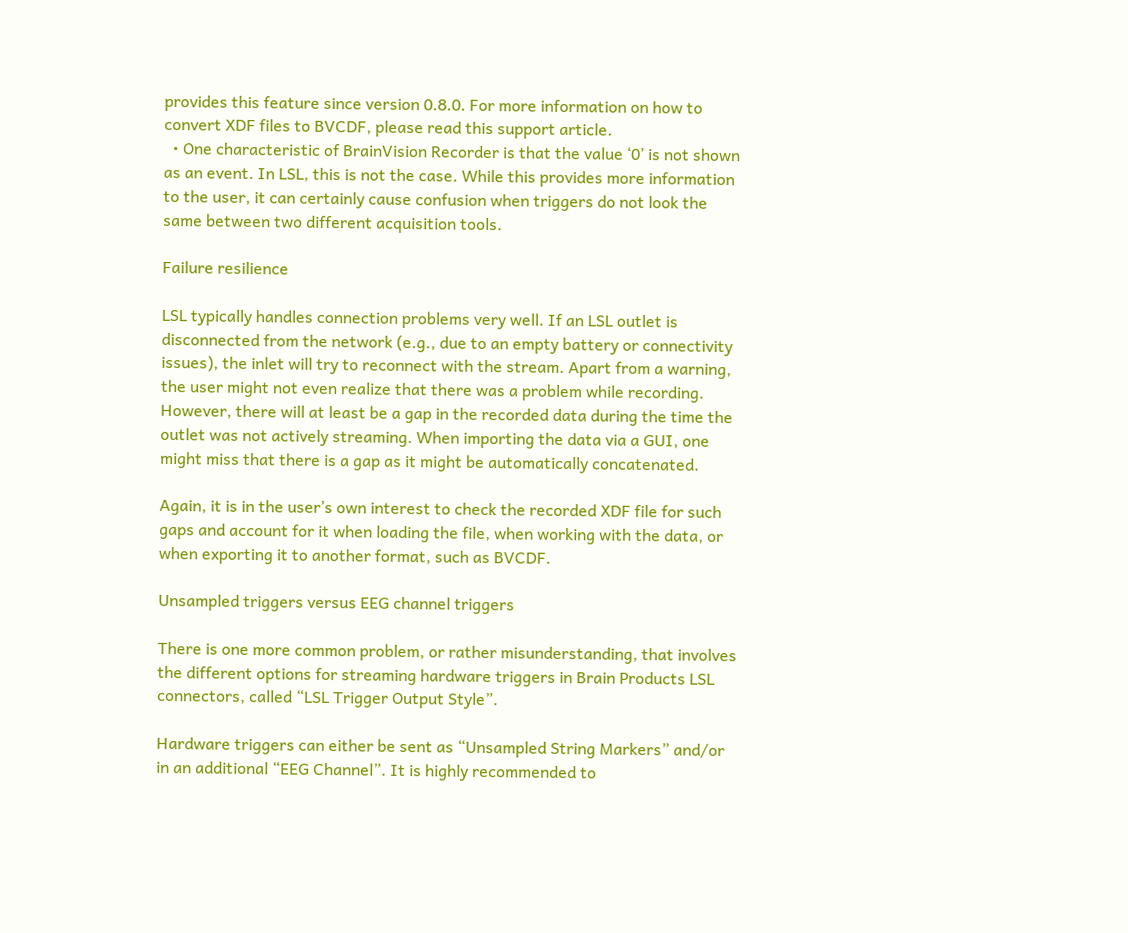provides this feature since version 0.8.0. For more information on how to convert XDF files to BVCDF, please read this support article.
  • One characteristic of BrainVision Recorder is that the value ‘0’ is not shown as an event. In LSL, this is not the case. While this provides more information to the user, it can certainly cause confusion when triggers do not look the same between two different acquisition tools.

Failure resilience

LSL typically handles connection problems very well. If an LSL outlet is disconnected from the network (e.g., due to an empty battery or connectivity issues), the inlet will try to reconnect with the stream. Apart from a warning, the user might not even realize that there was a problem while recording. However, there will at least be a gap in the recorded data during the time the outlet was not actively streaming. When importing the data via a GUI, one might miss that there is a gap as it might be automatically concatenated.

Again, it is in the user’s own interest to check the recorded XDF file for such gaps and account for it when loading the file, when working with the data, or when exporting it to another format, such as BVCDF.

Unsampled triggers versus EEG channel triggers

There is one more common problem, or rather misunderstanding, that involves the different options for streaming hardware triggers in Brain Products LSL connectors, called “LSL Trigger Output Style”.

Hardware triggers can either be sent as “Unsampled String Markers” and/or in an additional “EEG Channel”. It is highly recommended to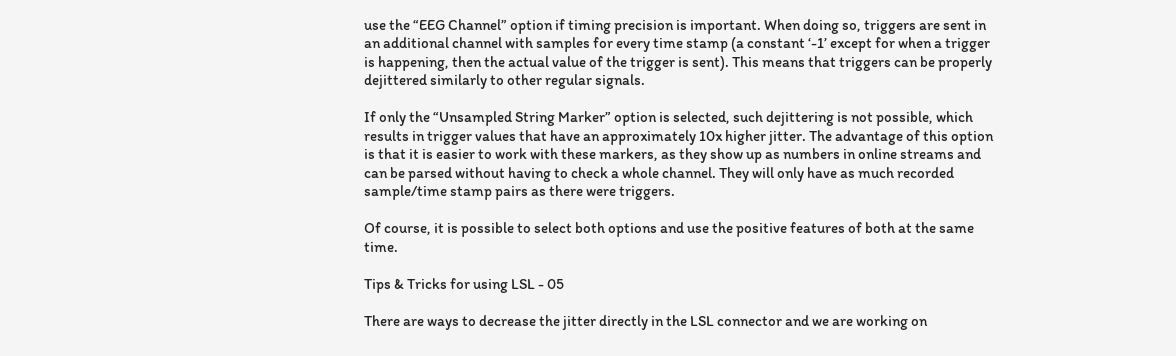use the “EEG Channel” option if timing precision is important. When doing so, triggers are sent in an additional channel with samples for every time stamp (a constant ‘-1’ except for when a trigger is happening, then the actual value of the trigger is sent). This means that triggers can be properly dejittered similarly to other regular signals.

If only the “Unsampled String Marker” option is selected, such dejittering is not possible, which results in trigger values that have an approximately 10x higher jitter. The advantage of this option is that it is easier to work with these markers, as they show up as numbers in online streams and can be parsed without having to check a whole channel. They will only have as much recorded sample/time stamp pairs as there were triggers.

Of course, it is possible to select both options and use the positive features of both at the same time.

Tips & Tricks for using LSL - 05

There are ways to decrease the jitter directly in the LSL connector and we are working on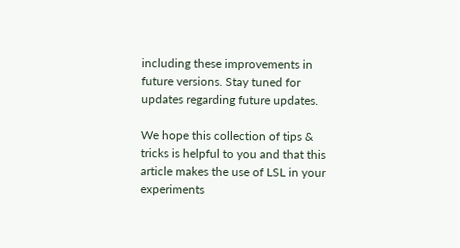including these improvements in future versions. Stay tuned for updates regarding future updates.

We hope this collection of tips & tricks is helpful to you and that this article makes the use of LSL in your experiments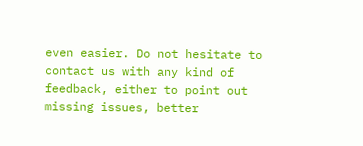even easier. Do not hesitate to contact us with any kind of feedback, either to point out missing issues, better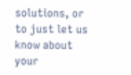solutions, or to just let us know about your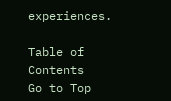experiences.

Table of Contents
Go to Top